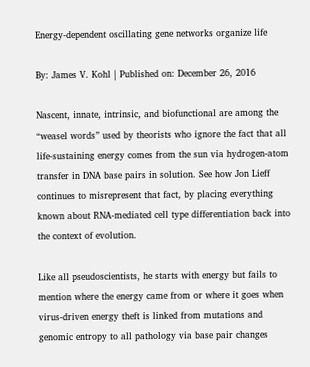Energy-dependent oscillating gene networks organize life

By: James V. Kohl | Published on: December 26, 2016

Nascent, innate, intrinsic, and biofunctional are among the “weasel words” used by theorists who ignore the fact that all life-sustaining energy comes from the sun via hydrogen-atom transfer in DNA base pairs in solution. See how Jon Lieff continues to misrepresent that fact, by placing everything known about RNA-mediated cell type differentiation back into the context of evolution.

Like all pseudoscientists, he starts with energy but fails to mention where the energy came from or where it goes when virus-driven energy theft is linked from mutations and genomic entropy to all pathology via base pair changes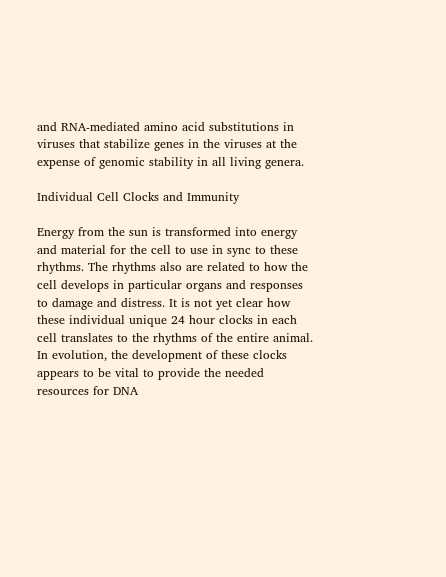and RNA-mediated amino acid substitutions in viruses that stabilize genes in the viruses at the expense of genomic stability in all living genera.

Individual Cell Clocks and Immunity

Energy from the sun is transformed into energy and material for the cell to use in sync to these rhythms. The rhythms also are related to how the cell develops in particular organs and responses to damage and distress. It is not yet clear how these individual unique 24 hour clocks in each cell translates to the rhythms of the entire animal. In evolution, the development of these clocks appears to be vital to provide the needed resources for DNA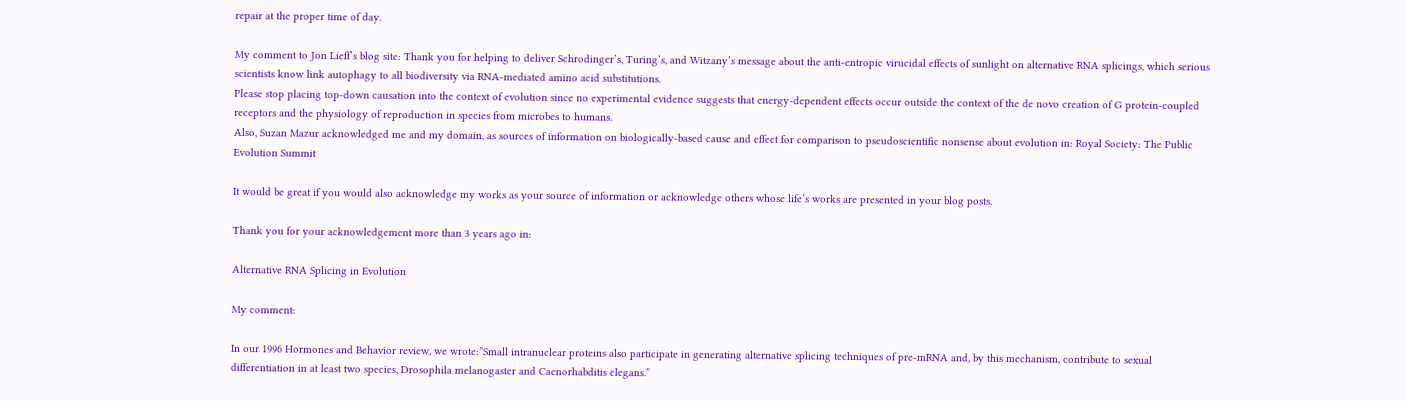repair at the proper time of day.

My comment to Jon Lieff’s blog site: Thank you for helping to deliver Schrodinger’s, Turing’s, and Witzany’s message about the anti-entropic virucidal effects of sunlight on alternative RNA splicings, which serious scientists know link autophagy to all biodiversity via RNA-mediated amino acid substitutions.
Please stop placing top-down causation into the context of evolution since no experimental evidence suggests that energy-dependent effects occur outside the context of the de novo creation of G protein-coupled receptors and the physiology of reproduction in species from microbes to humans.
Also, Suzan Mazur acknowledged me and my domain, as sources of information on biologically-based cause and effect for comparison to pseudoscientific nonsense about evolution in: Royal Society: The Public Evolution Summit

It would be great if you would also acknowledge my works as your source of information or acknowledge others whose life’s works are presented in your blog posts.

Thank you for your acknowledgement more than 3 years ago in:

Alternative RNA Splicing in Evolution

My comment:

In our 1996 Hormones and Behavior review, we wrote:”Small intranuclear proteins also participate in generating alternative splicing techniques of pre-mRNA and, by this mechanism, contribute to sexual differentiation in at least two species, Drosophila melanogaster and Caenorhabditis elegans.”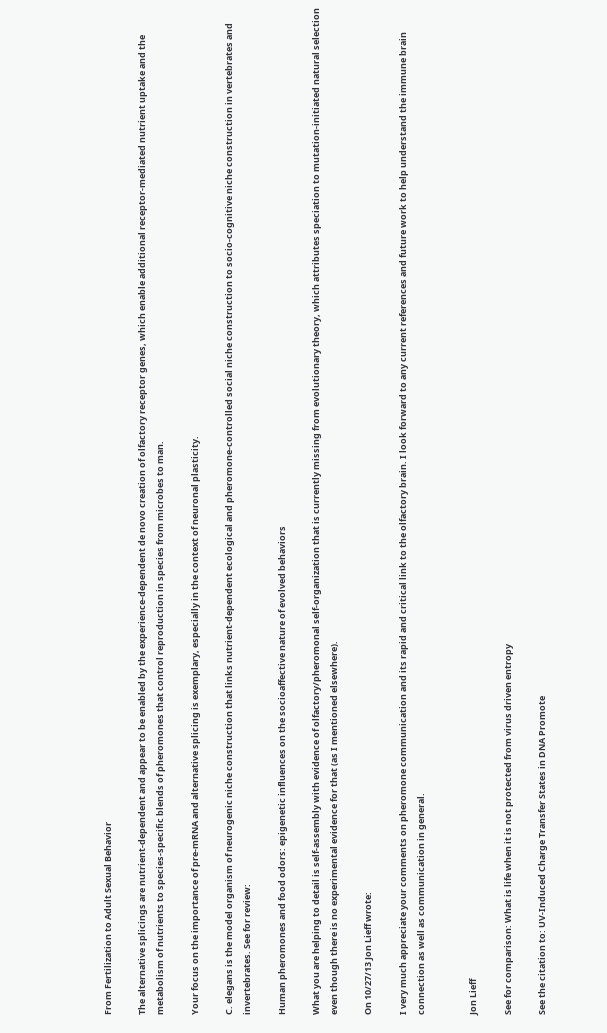From Fertilization to Adult Sexual Behavior

The alternative splicings are nutrient-dependent and appear to be enabled by the experience-dependent de novo creation of olfactory receptor genes, which enable additional receptor-mediated nutrient uptake and the metabolism of nutrients to species-specific blends of pheromones that control reproduction in species from microbes to man.

Your focus on the importance of pre-mRNA and alternative splicing is exemplary, especially in the context of neuronal plasticity.

C. elegans is the model organism of neurogenic niche construction that links nutrient-dependent ecological and pheromone-controlled social niche construction to socio-cognitive niche construction in vertebrates and invertebrates. See for review:

Human pheromones and food odors: epigenetic influences on the socioaffective nature of evolved behaviors

What you are helping to detail is self-assembly with evidence of olfactory/pheromonal self-organization that is currently missing from evolutionary theory, which attributes speciation to mutation-initiated natural selection even though there is no experimental evidence for that (as I mentioned elsewhere).

On 10/27/13 Jon Lieff wrote:

I very much appreciate your comments on pheromone communication and its rapid and critical link to the olfactory brain. I look forward to any current references and future work to help understand the immune brain connection as well as communication in general.


Jon Lieff

See for comparison: What is life when it is not protected from virus driven entropy

See the citation to: UV-Induced Charge Transfer States in DNA Promote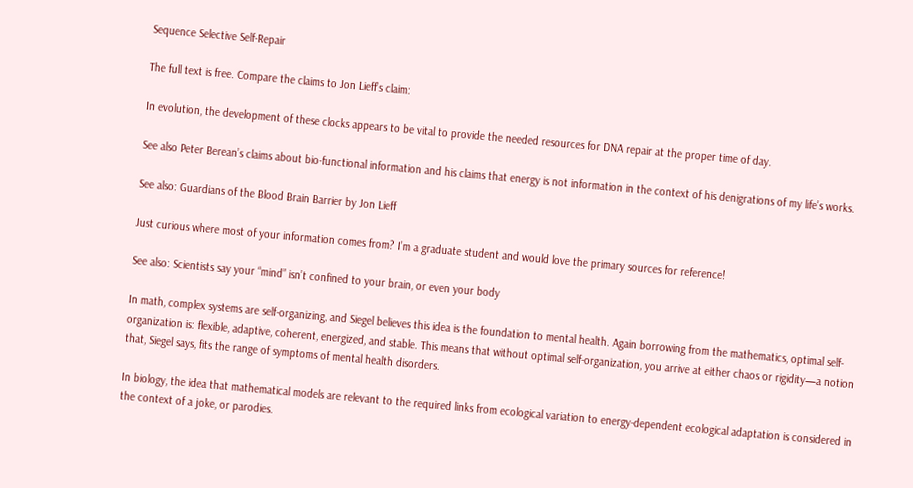Sequence Selective Self-Repair

The full text is free. Compare the claims to Jon Lieff’s claim:

In evolution, the development of these clocks appears to be vital to provide the needed resources for DNA repair at the proper time of day.

See also Peter Berean’s claims about bio-functional information and his claims that energy is not information in the context of his denigrations of my life’s works.

See also: Guardians of the Blood Brain Barrier by Jon Lieff

Just curious where most of your information comes from? I’m a graduate student and would love the primary sources for reference!

See also: Scientists say your “mind” isn’t confined to your brain, or even your body

In math, complex systems are self-organizing, and Siegel believes this idea is the foundation to mental health. Again borrowing from the mathematics, optimal self-organization is: flexible, adaptive, coherent, energized, and stable. This means that without optimal self-organization, you arrive at either chaos or rigidity—a notion that, Siegel says, fits the range of symptoms of mental health disorders.

In biology, the idea that mathematical models are relevant to the required links from ecological variation to energy-dependent ecological adaptation is considered in the context of a joke, or parodies.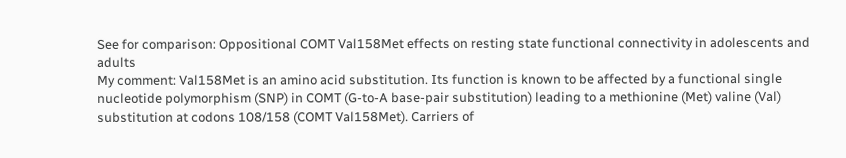See for comparison: Oppositional COMT Val158Met effects on resting state functional connectivity in adolescents and adults
My comment: Val158Met is an amino acid substitution. Its function is known to be affected by a functional single nucleotide polymorphism (SNP) in COMT (G-to-A base-pair substitution) leading to a methionine (Met) valine (Val) substitution at codons 108/158 (COMT Val158Met). Carriers of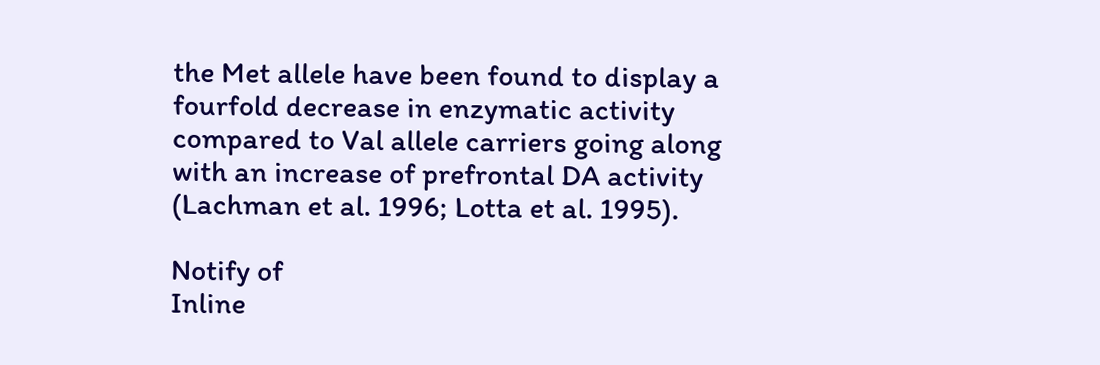the Met allele have been found to display a fourfold decrease in enzymatic activity compared to Val allele carriers going along with an increase of prefrontal DA activity (Lachman et al. 1996; Lotta et al. 1995).

Notify of
Inline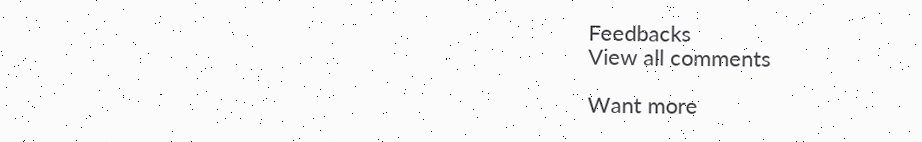Feedbacks
View all comments

Want more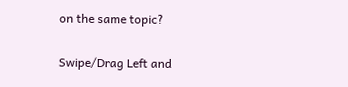on the same topic?

Swipe/Drag Left and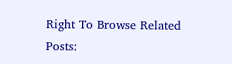Right To Browse Related Posts: